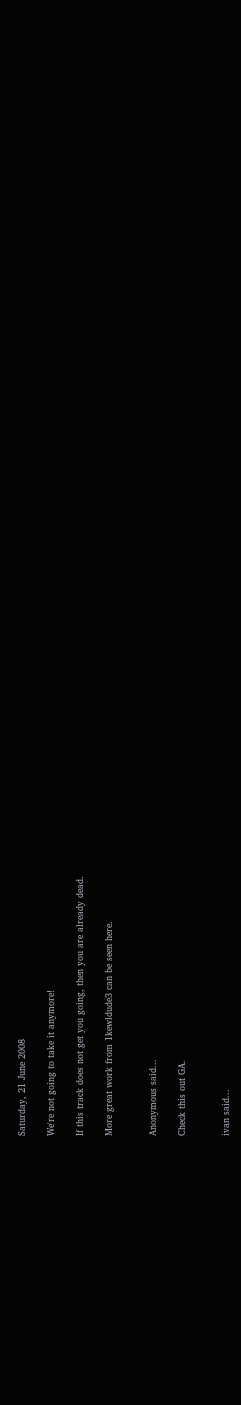Saturday, 21 June 2008

We're not going to take it anymore!

If this track does not get you going, then you are already dead.

More great work from 1kewldude3 can be seen here.


Anonymous said...

Check this out GA.


ivan said...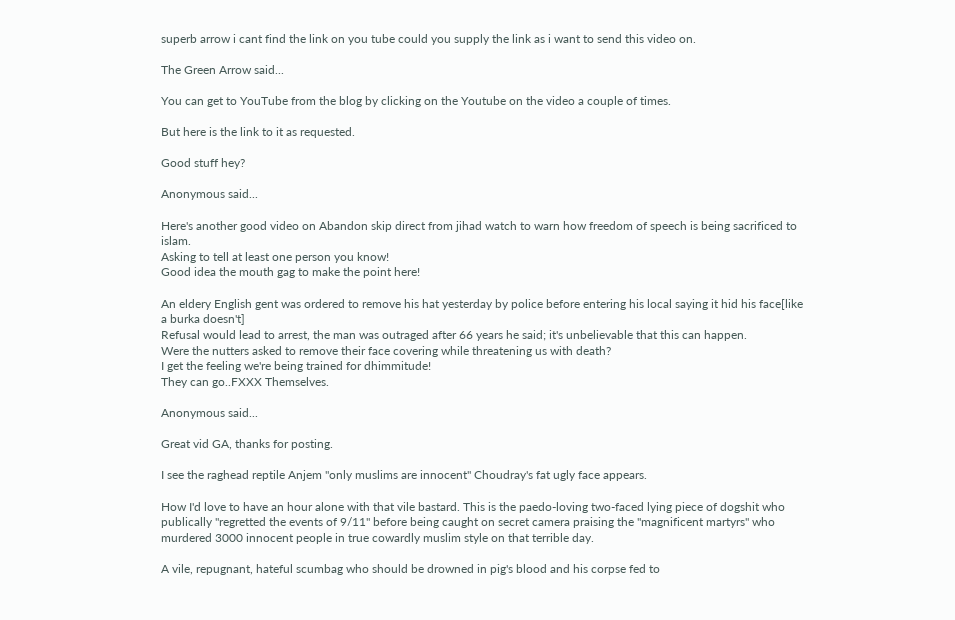superb arrow i cant find the link on you tube could you supply the link as i want to send this video on.

The Green Arrow said...

You can get to YouTube from the blog by clicking on the Youtube on the video a couple of times.

But here is the link to it as requested.

Good stuff hey?

Anonymous said...

Here's another good video on Abandon skip direct from jihad watch to warn how freedom of speech is being sacrificed to islam.
Asking to tell at least one person you know!
Good idea the mouth gag to make the point here!

An eldery English gent was ordered to remove his hat yesterday by police before entering his local saying it hid his face[like a burka doesn't]
Refusal would lead to arrest, the man was outraged after 66 years he said; it's unbelievable that this can happen.
Were the nutters asked to remove their face covering while threatening us with death?
I get the feeling we're being trained for dhimmitude!
They can go..FXXX Themselves.

Anonymous said...

Great vid GA, thanks for posting.

I see the raghead reptile Anjem "only muslims are innocent" Choudray's fat ugly face appears.

How I'd love to have an hour alone with that vile bastard. This is the paedo-loving two-faced lying piece of dogshit who publically "regretted the events of 9/11" before being caught on secret camera praising the "magnificent martyrs" who murdered 3000 innocent people in true cowardly muslim style on that terrible day.

A vile, repugnant, hateful scumbag who should be drowned in pig's blood and his corpse fed to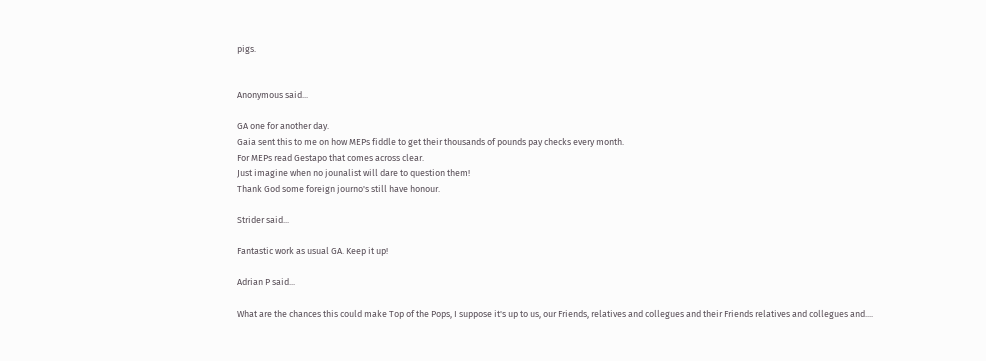pigs.


Anonymous said...

GA one for another day.
Gaia sent this to me on how MEPs fiddle to get their thousands of pounds pay checks every month.
For MEPs read Gestapo that comes across clear.
Just imagine when no jounalist will dare to question them!
Thank God some foreign journo's still have honour.

Strider said...

Fantastic work as usual GA. Keep it up!

Adrian P said...

What are the chances this could make Top of the Pops, I suppose it's up to us, our Friends, relatives and collegues and their Friends relatives and collegues and....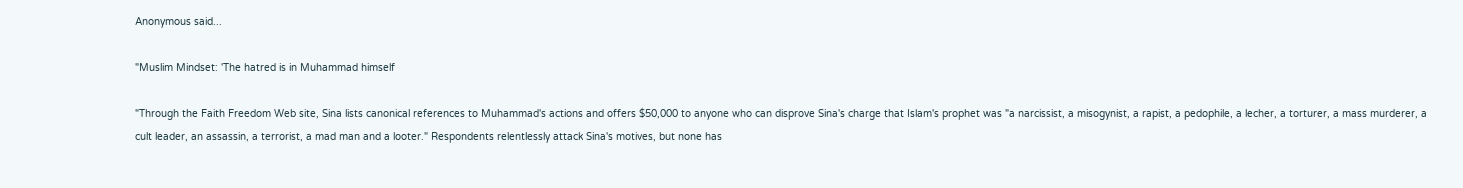Anonymous said...

"Muslim Mindset: 'The hatred is in Muhammad himself

"Through the Faith Freedom Web site, Sina lists canonical references to Muhammad's actions and offers $50,000 to anyone who can disprove Sina's charge that Islam's prophet was "a narcissist, a misogynist, a rapist, a pedophile, a lecher, a torturer, a mass murderer, a cult leader, an assassin, a terrorist, a mad man and a looter." Respondents relentlessly attack Sina's motives, but none has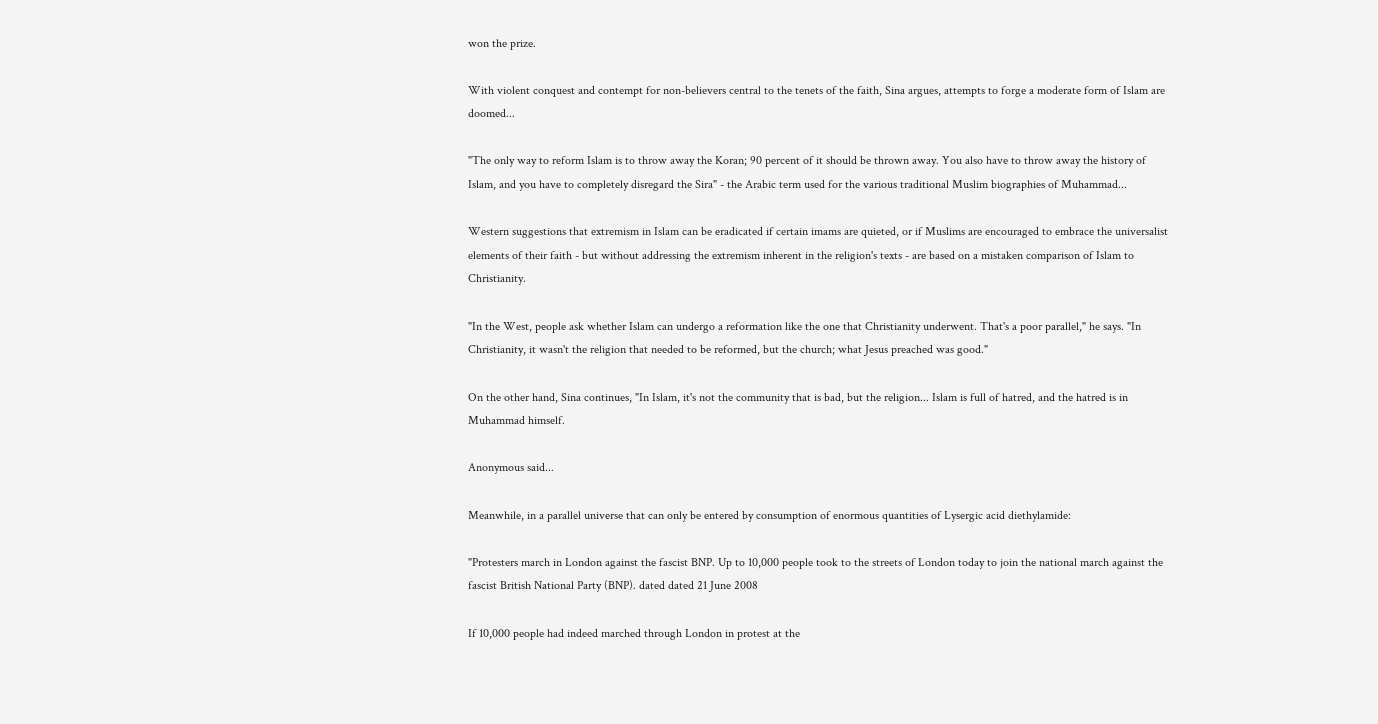won the prize.

With violent conquest and contempt for non-believers central to the tenets of the faith, Sina argues, attempts to forge a moderate form of Islam are doomed...

"The only way to reform Islam is to throw away the Koran; 90 percent of it should be thrown away. You also have to throw away the history of Islam, and you have to completely disregard the Sira" - the Arabic term used for the various traditional Muslim biographies of Muhammad...

Western suggestions that extremism in Islam can be eradicated if certain imams are quieted, or if Muslims are encouraged to embrace the universalist elements of their faith - but without addressing the extremism inherent in the religion's texts - are based on a mistaken comparison of Islam to Christianity.

"In the West, people ask whether Islam can undergo a reformation like the one that Christianity underwent. That's a poor parallel," he says. "In Christianity, it wasn't the religion that needed to be reformed, but the church; what Jesus preached was good."

On the other hand, Sina continues, "In Islam, it's not the community that is bad, but the religion... Islam is full of hatred, and the hatred is in Muhammad himself.

Anonymous said...

Meanwhile, in a parallel universe that can only be entered by consumption of enormous quantities of Lysergic acid diethylamide:

"Protesters march in London against the fascist BNP. Up to 10,000 people took to the streets of London today to join the national march against the fascist British National Party (BNP). dated dated 21 June 2008

If 10,000 people had indeed marched through London in protest at the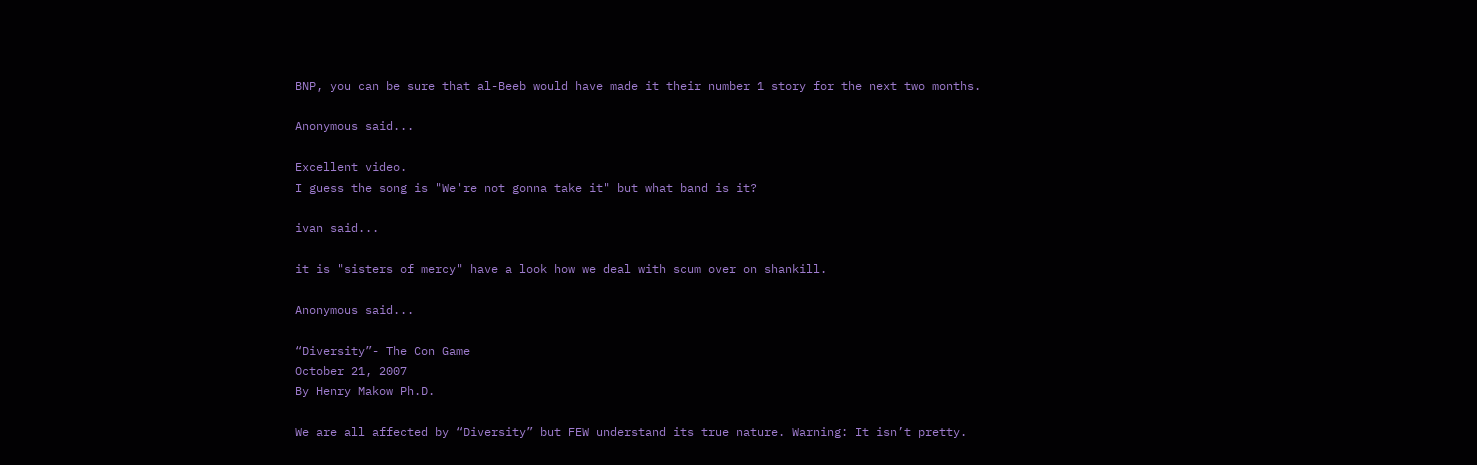BNP, you can be sure that al-Beeb would have made it their number 1 story for the next two months.

Anonymous said...

Excellent video.
I guess the song is "We're not gonna take it" but what band is it?

ivan said...

it is "sisters of mercy" have a look how we deal with scum over on shankill.

Anonymous said...

“Diversity”- The Con Game
October 21, 2007
By Henry Makow Ph.D.

We are all affected by “Diversity” but FEW understand its true nature. Warning: It isn’t pretty.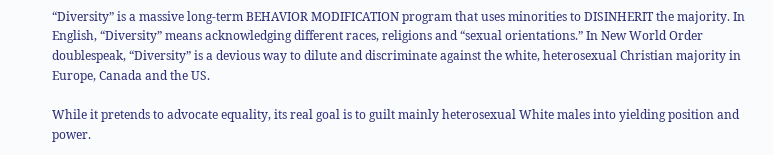“Diversity” is a massive long-term BEHAVIOR MODIFICATION program that uses minorities to DISINHERIT the majority. In English, “Diversity” means acknowledging different races, religions and “sexual orientations.” In New World Order doublespeak, “Diversity” is a devious way to dilute and discriminate against the white, heterosexual Christian majority in Europe, Canada and the US.

While it pretends to advocate equality, its real goal is to guilt mainly heterosexual White males into yielding position and power.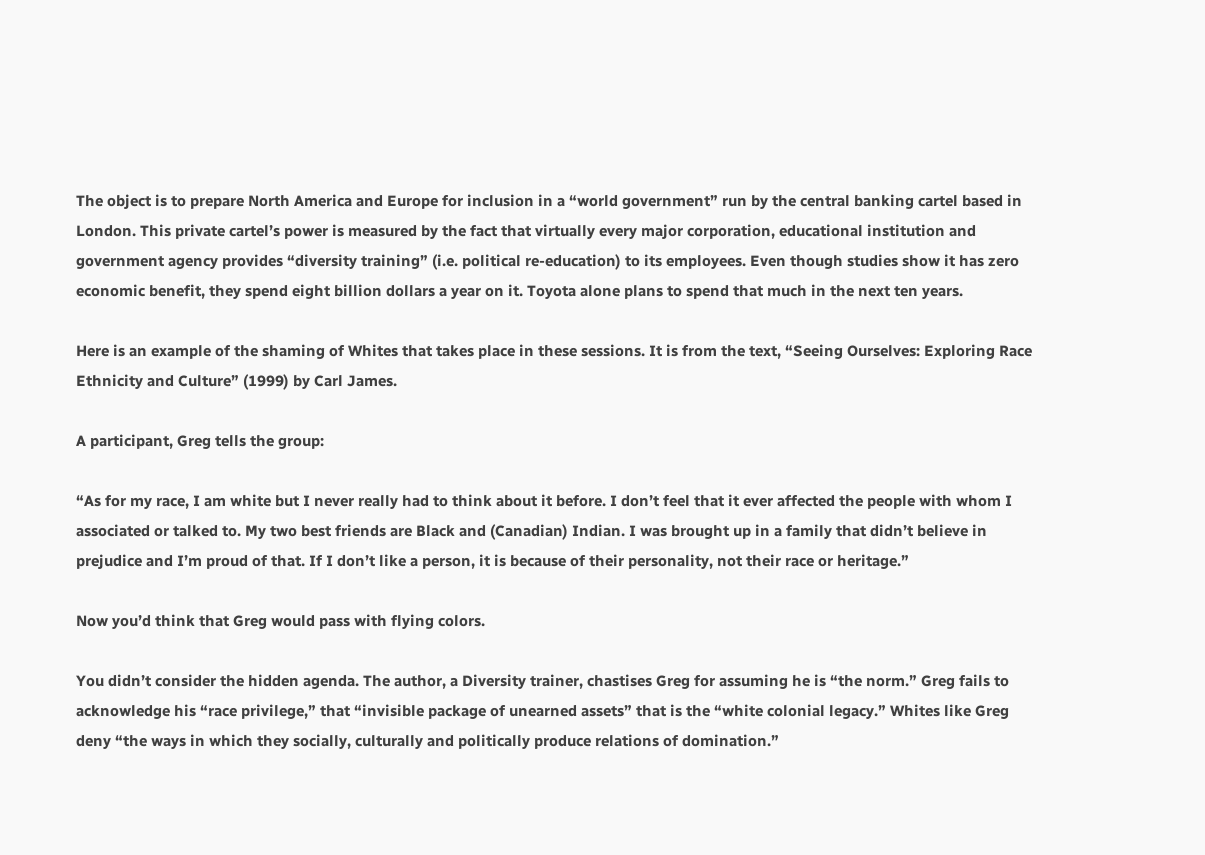The object is to prepare North America and Europe for inclusion in a “world government” run by the central banking cartel based in London. This private cartel’s power is measured by the fact that virtually every major corporation, educational institution and government agency provides “diversity training” (i.e. political re-education) to its employees. Even though studies show it has zero economic benefit, they spend eight billion dollars a year on it. Toyota alone plans to spend that much in the next ten years.

Here is an example of the shaming of Whites that takes place in these sessions. It is from the text, “Seeing Ourselves: Exploring Race Ethnicity and Culture” (1999) by Carl James.

A participant, Greg tells the group:

“As for my race, I am white but I never really had to think about it before. I don’t feel that it ever affected the people with whom I associated or talked to. My two best friends are Black and (Canadian) Indian. I was brought up in a family that didn’t believe in prejudice and I’m proud of that. If I don’t like a person, it is because of their personality, not their race or heritage.”

Now you’d think that Greg would pass with flying colors.

You didn’t consider the hidden agenda. The author, a Diversity trainer, chastises Greg for assuming he is “the norm.” Greg fails to acknowledge his “race privilege,” that “invisible package of unearned assets” that is the “white colonial legacy.” Whites like Greg deny “the ways in which they socially, culturally and politically produce relations of domination.”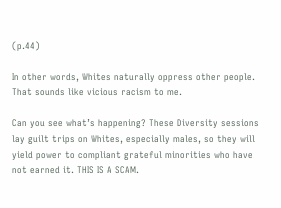(p.44)

In other words, Whites naturally oppress other people. That sounds like vicious racism to me.

Can you see what’s happening? These Diversity sessions lay guilt trips on Whites, especially males, so they will yield power to compliant grateful minorities who have not earned it. THIS IS A SCAM.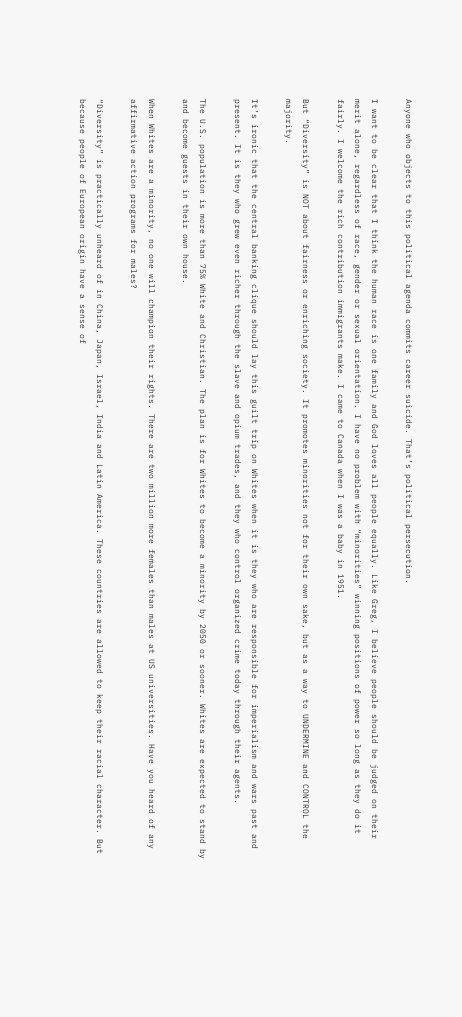Anyone who objects to this political agenda commits career suicide. That’s political persecution.

I want to be clear that I think the human race is one family and God loves all people equally. Like Greg, I believe people should be judged on their merit alone, regardless of race, gender or sexual orientation. I have no problem with “minorities” winning positions of power so long as they do it fairly. I welcome the rich contribution immigrants make. I came to Canada when I was a baby in 1951.

But “Diversity” is NOT about fairness or enriching society. It promotes minorities not for their own sake, but as a way to UNDERMINE and CONTROL the majority.

It’s ironic that the central banking clique should lay this guilt trip on Whites when it is they who are responsible for imperialism and wars past and present. It is they who grew even richer through the slave and opium trades, and they who control organized crime today through their agents.

The U.S. population is more than 75% White and Christian. The plan is for Whites to become a minority by 2050 or sooner. Whites are expected to stand by and become guests in their own house.

When Whites are a minority, no one will champion their rights. There are two million more females than males at US universities. Have you heard of any affirmative action programs for males?

“Diversity” is practically unheard of in China, Japan, Israel, India and Latin America. These countries are allowed to keep their racial character. But because people of European origin have a sense of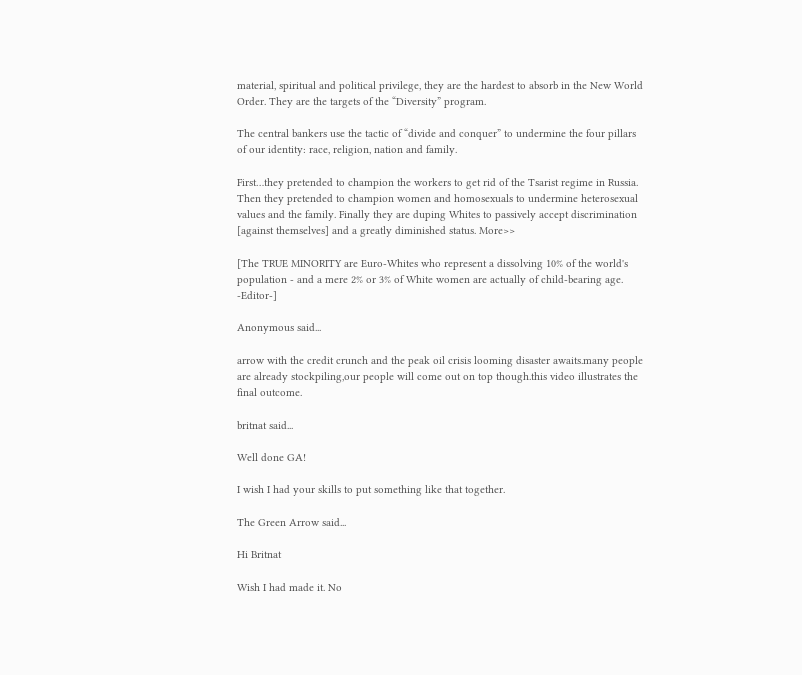material, spiritual and political privilege, they are the hardest to absorb in the New World Order. They are the targets of the “Diversity” program.

The central bankers use the tactic of “divide and conquer” to undermine the four pillars of our identity: race, religion, nation and family.

First…they pretended to champion the workers to get rid of the Tsarist regime in Russia. Then they pretended to champion women and homosexuals to undermine heterosexual values and the family. Finally they are duping Whites to passively accept discrimination [against themselves] and a greatly diminished status. More>>

[The TRUE MINORITY are Euro-Whites who represent a dissolving 10% of the world's population - and a mere 2% or 3% of White women are actually of child-bearing age. -Editor-]

Anonymous said...

arrow with the credit crunch and the peak oil crisis looming disaster awaits.many people are already stockpiling,our people will come out on top though.this video illustrates the final outcome.

britnat said...

Well done GA!

I wish I had your skills to put something like that together.

The Green Arrow said...

Hi Britnat

Wish I had made it. No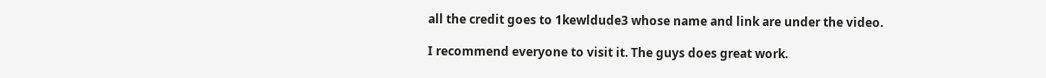all the credit goes to 1kewldude3 whose name and link are under the video.

I recommend everyone to visit it. The guys does great work.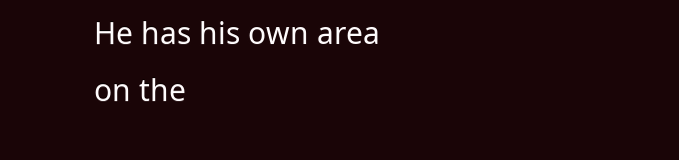He has his own area on the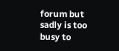forum but sadly is too busy to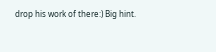drop his work of there:) Big hint.